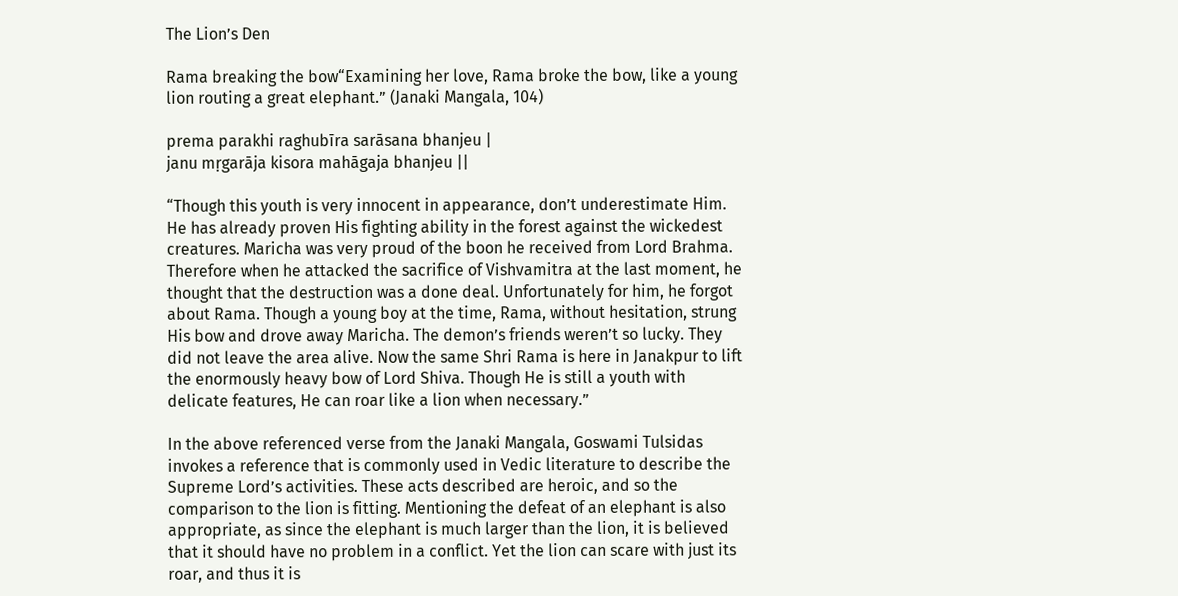The Lion’s Den

Rama breaking the bow“Examining her love, Rama broke the bow, like a young lion routing a great elephant.” (Janaki Mangala, 104)

prema parakhi raghubīra sarāsana bhanjeu |
janu mṛgarāja kisora mahāgaja bhanjeu ||

“Though this youth is very innocent in appearance, don’t underestimate Him. He has already proven His fighting ability in the forest against the wickedest creatures. Maricha was very proud of the boon he received from Lord Brahma. Therefore when he attacked the sacrifice of Vishvamitra at the last moment, he thought that the destruction was a done deal. Unfortunately for him, he forgot about Rama. Though a young boy at the time, Rama, without hesitation, strung His bow and drove away Maricha. The demon’s friends weren’t so lucky. They did not leave the area alive. Now the same Shri Rama is here in Janakpur to lift the enormously heavy bow of Lord Shiva. Though He is still a youth with delicate features, He can roar like a lion when necessary.”

In the above referenced verse from the Janaki Mangala, Goswami Tulsidas invokes a reference that is commonly used in Vedic literature to describe the Supreme Lord’s activities. These acts described are heroic, and so the comparison to the lion is fitting. Mentioning the defeat of an elephant is also appropriate, as since the elephant is much larger than the lion, it is believed that it should have no problem in a conflict. Yet the lion can scare with just its roar, and thus it is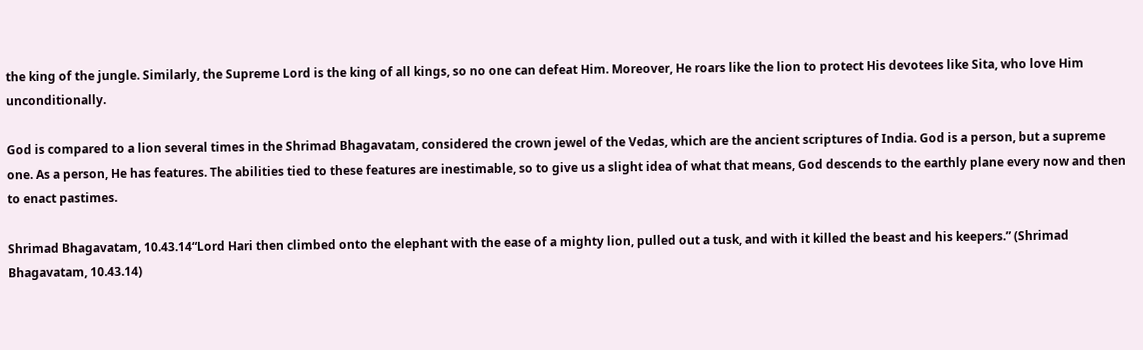the king of the jungle. Similarly, the Supreme Lord is the king of all kings, so no one can defeat Him. Moreover, He roars like the lion to protect His devotees like Sita, who love Him unconditionally.

God is compared to a lion several times in the Shrimad Bhagavatam, considered the crown jewel of the Vedas, which are the ancient scriptures of India. God is a person, but a supreme one. As a person, He has features. The abilities tied to these features are inestimable, so to give us a slight idea of what that means, God descends to the earthly plane every now and then to enact pastimes.

Shrimad Bhagavatam, 10.43.14“Lord Hari then climbed onto the elephant with the ease of a mighty lion, pulled out a tusk, and with it killed the beast and his keepers.” (Shrimad Bhagavatam, 10.43.14)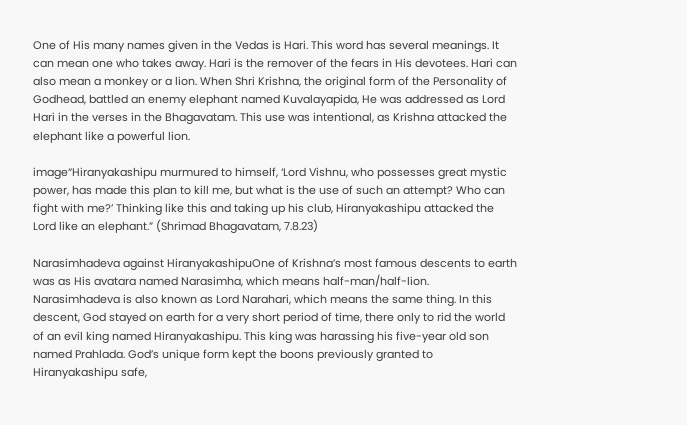One of His many names given in the Vedas is Hari. This word has several meanings. It can mean one who takes away. Hari is the remover of the fears in His devotees. Hari can also mean a monkey or a lion. When Shri Krishna, the original form of the Personality of Godhead, battled an enemy elephant named Kuvalayapida, He was addressed as Lord Hari in the verses in the Bhagavatam. This use was intentional, as Krishna attacked the elephant like a powerful lion.

image“Hiranyakashipu murmured to himself, ‘Lord Vishnu, who possesses great mystic power, has made this plan to kill me, but what is the use of such an attempt? Who can fight with me?’ Thinking like this and taking up his club, Hiranyakashipu attacked the Lord like an elephant.” (Shrimad Bhagavatam, 7.8.23)

Narasimhadeva against HiranyakashipuOne of Krishna’s most famous descents to earth was as His avatara named Narasimha, which means half-man/half-lion. Narasimhadeva is also known as Lord Narahari, which means the same thing. In this descent, God stayed on earth for a very short period of time, there only to rid the world of an evil king named Hiranyakashipu. This king was harassing his five-year old son named Prahlada. God’s unique form kept the boons previously granted to Hiranyakashipu safe,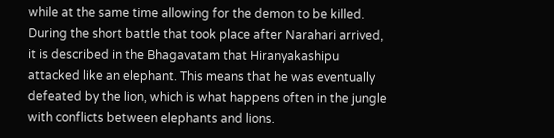while at the same time allowing for the demon to be killed. During the short battle that took place after Narahari arrived, it is described in the Bhagavatam that Hiranyakashipu attacked like an elephant. This means that he was eventually defeated by the lion, which is what happens often in the jungle with conflicts between elephants and lions.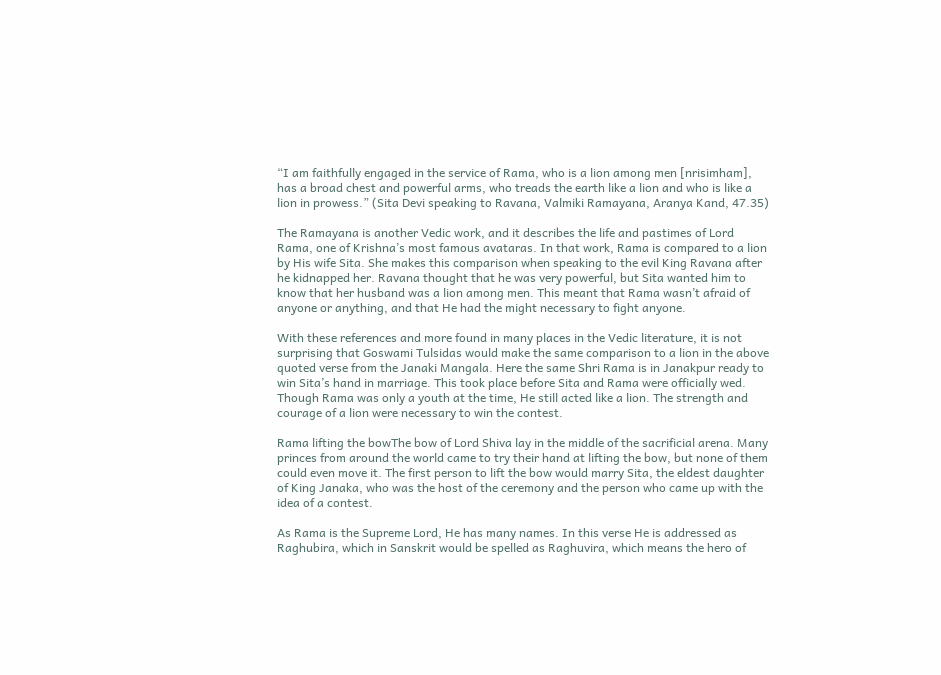“I am faithfully engaged in the service of Rama, who is a lion among men [nrisimham], has a broad chest and powerful arms, who treads the earth like a lion and who is like a lion in prowess.” (Sita Devi speaking to Ravana, Valmiki Ramayana, Aranya Kand, 47.35)

The Ramayana is another Vedic work, and it describes the life and pastimes of Lord Rama, one of Krishna’s most famous avataras. In that work, Rama is compared to a lion by His wife Sita. She makes this comparison when speaking to the evil King Ravana after he kidnapped her. Ravana thought that he was very powerful, but Sita wanted him to know that her husband was a lion among men. This meant that Rama wasn’t afraid of anyone or anything, and that He had the might necessary to fight anyone.

With these references and more found in many places in the Vedic literature, it is not surprising that Goswami Tulsidas would make the same comparison to a lion in the above quoted verse from the Janaki Mangala. Here the same Shri Rama is in Janakpur ready to win Sita’s hand in marriage. This took place before Sita and Rama were officially wed. Though Rama was only a youth at the time, He still acted like a lion. The strength and courage of a lion were necessary to win the contest.

Rama lifting the bowThe bow of Lord Shiva lay in the middle of the sacrificial arena. Many princes from around the world came to try their hand at lifting the bow, but none of them could even move it. The first person to lift the bow would marry Sita, the eldest daughter of King Janaka, who was the host of the ceremony and the person who came up with the idea of a contest.

As Rama is the Supreme Lord, He has many names. In this verse He is addressed as Raghubira, which in Sanskrit would be spelled as Raghuvira, which means the hero of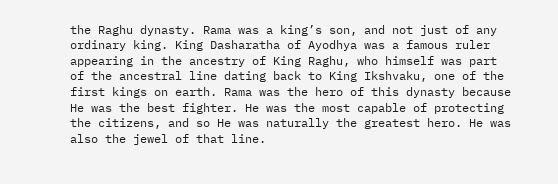the Raghu dynasty. Rama was a king’s son, and not just of any ordinary king. King Dasharatha of Ayodhya was a famous ruler appearing in the ancestry of King Raghu, who himself was part of the ancestral line dating back to King Ikshvaku, one of the first kings on earth. Rama was the hero of this dynasty because He was the best fighter. He was the most capable of protecting the citizens, and so He was naturally the greatest hero. He was also the jewel of that line.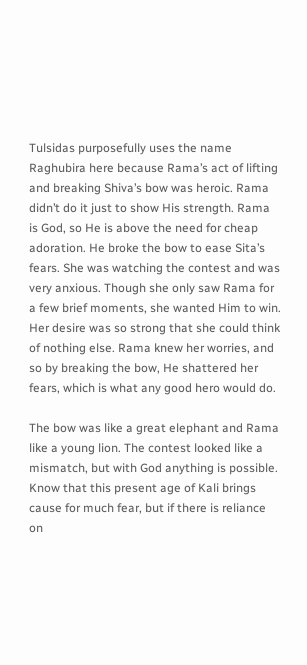Tulsidas purposefully uses the name Raghubira here because Rama’s act of lifting and breaking Shiva’s bow was heroic. Rama didn’t do it just to show His strength. Rama is God, so He is above the need for cheap adoration. He broke the bow to ease Sita’s fears. She was watching the contest and was very anxious. Though she only saw Rama for a few brief moments, she wanted Him to win. Her desire was so strong that she could think of nothing else. Rama knew her worries, and so by breaking the bow, He shattered her fears, which is what any good hero would do.

The bow was like a great elephant and Rama like a young lion. The contest looked like a mismatch, but with God anything is possible. Know that this present age of Kali brings cause for much fear, but if there is reliance on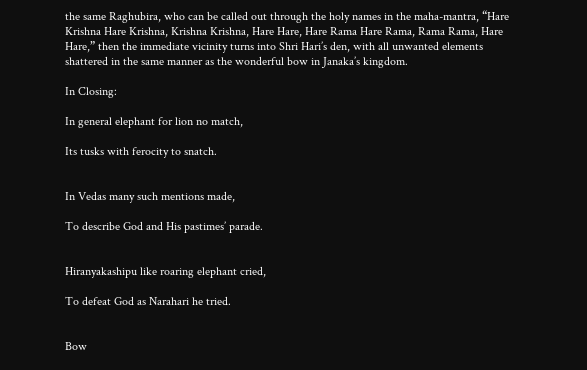the same Raghubira, who can be called out through the holy names in the maha-mantra, “Hare Krishna Hare Krishna, Krishna Krishna, Hare Hare, Hare Rama Hare Rama, Rama Rama, Hare Hare,” then the immediate vicinity turns into Shri Hari’s den, with all unwanted elements shattered in the same manner as the wonderful bow in Janaka’s kingdom.

In Closing:

In general elephant for lion no match,

Its tusks with ferocity to snatch.


In Vedas many such mentions made,

To describe God and His pastimes’ parade.


Hiranyakashipu like roaring elephant cried,

To defeat God as Narahari he tried.


Bow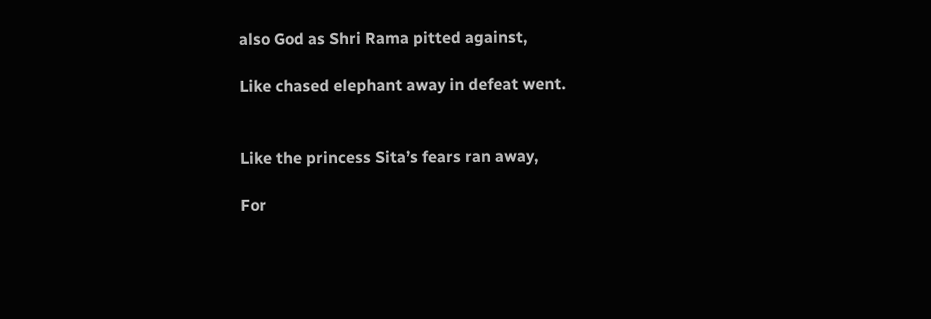also God as Shri Rama pitted against,

Like chased elephant away in defeat went.


Like the princess Sita’s fears ran away,

For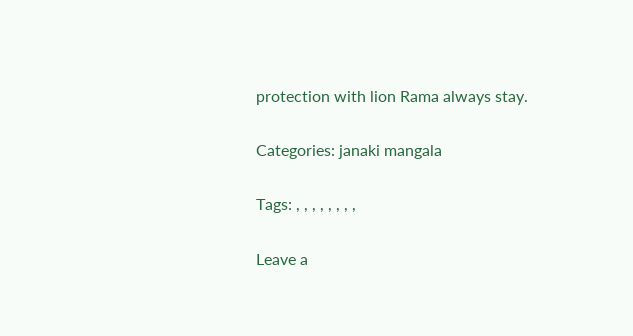protection with lion Rama always stay.

Categories: janaki mangala

Tags: , , , , , , , ,

Leave a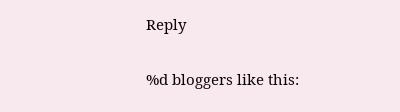Reply

%d bloggers like this: